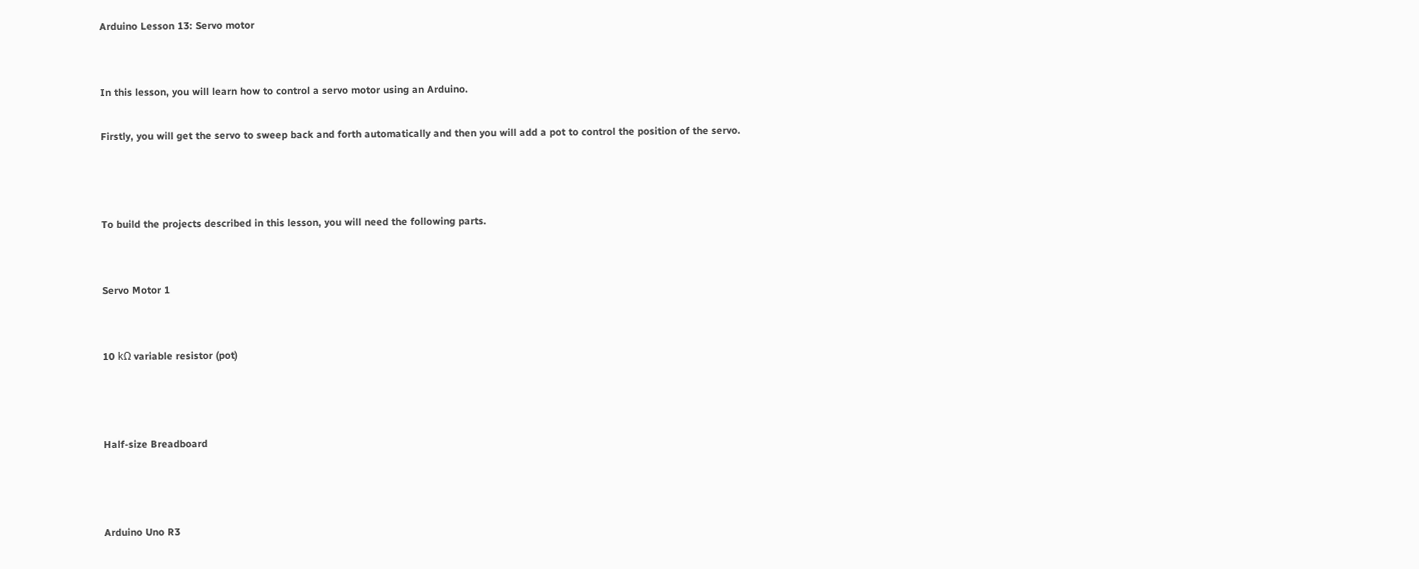Arduino Lesson 13: Servo motor


In this lesson, you will learn how to control a servo motor using an Arduino.

Firstly, you will get the servo to sweep back and forth automatically and then you will add a pot to control the position of the servo.



To build the projects described in this lesson, you will need the following parts.


Servo Motor 1


10 kΩ variable resistor (pot)



Half-size Breadboard



Arduino Uno R3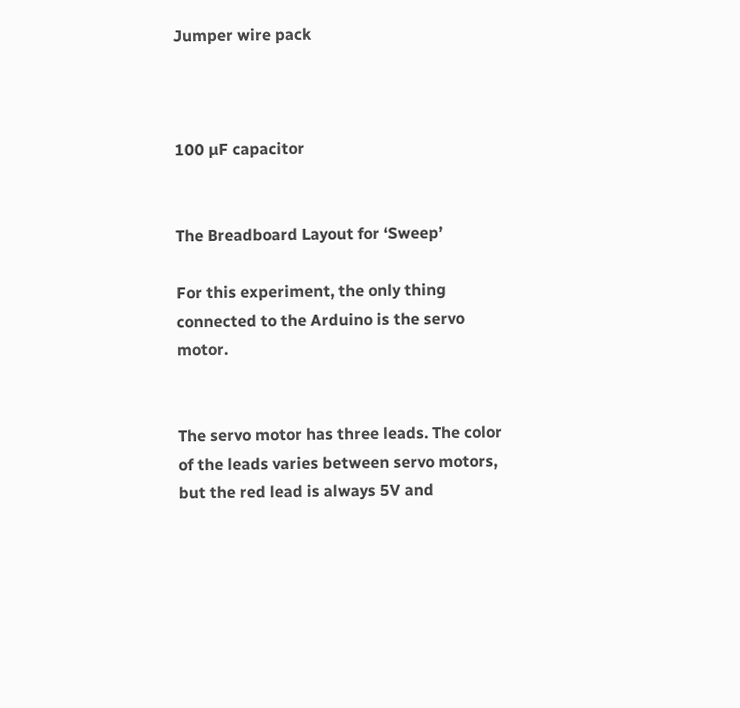Jumper wire pack



100 µF capacitor


The Breadboard Layout for ‘Sweep’

For this experiment, the only thing connected to the Arduino is the servo motor.


The servo motor has three leads. The color of the leads varies between servo motors, but the red lead is always 5V and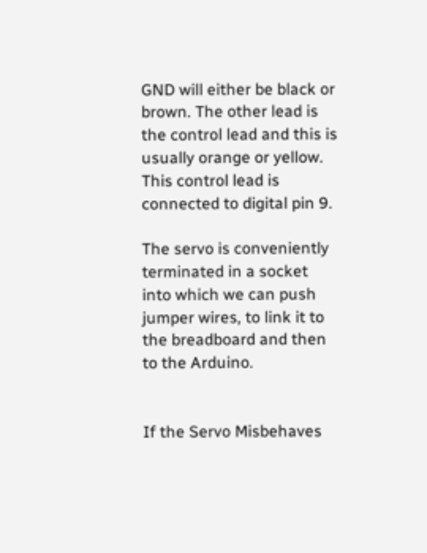GND will either be black or brown. The other lead is the control lead and this is usually orange or yellow. This control lead is connected to digital pin 9.

The servo is conveniently terminated in a socket into which we can push jumper wires, to link it to the breadboard and then to the Arduino.


If the Servo Misbehaves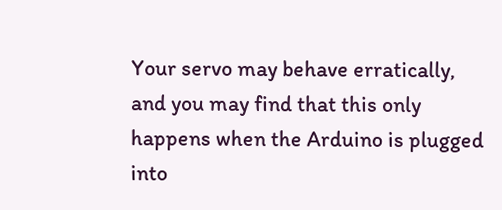Your servo may behave erratically, and you may find that this only happens when the Arduino is plugged into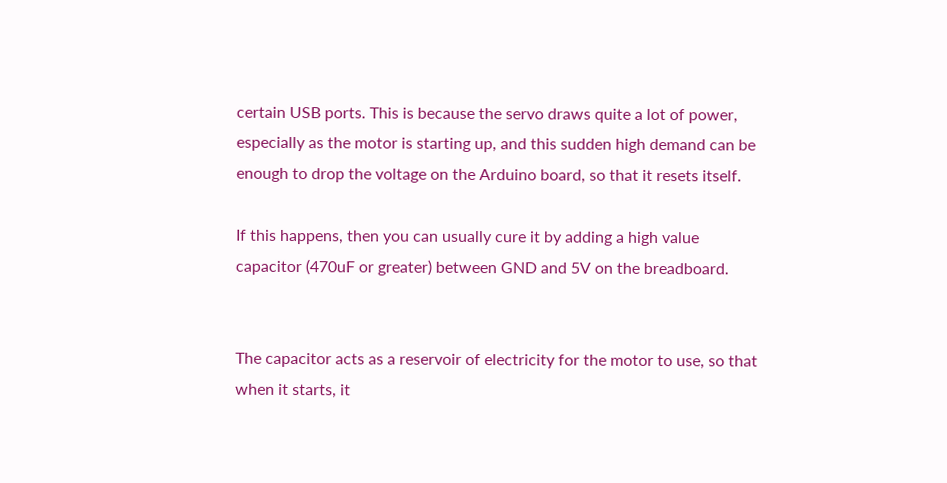certain USB ports. This is because the servo draws quite a lot of power, especially as the motor is starting up, and this sudden high demand can be enough to drop the voltage on the Arduino board, so that it resets itself.

If this happens, then you can usually cure it by adding a high value capacitor (470uF or greater) between GND and 5V on the breadboard.


The capacitor acts as a reservoir of electricity for the motor to use, so that when it starts, it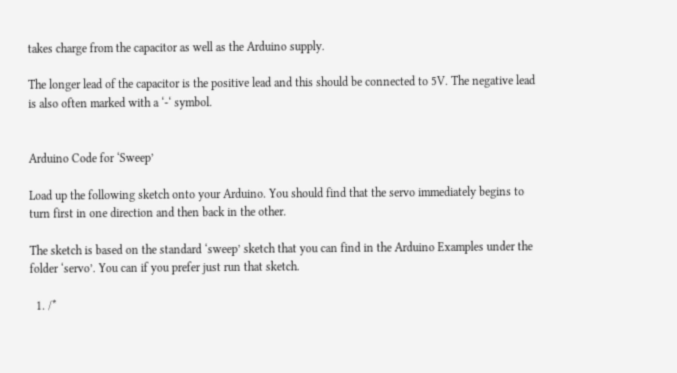takes charge from the capacitor as well as the Arduino supply.

The longer lead of the capacitor is the positive lead and this should be connected to 5V. The negative lead is also often marked with a ‘-‘ symbol.


Arduino Code for ‘Sweep’

Load up the following sketch onto your Arduino. You should find that the servo immediately begins to turn first in one direction and then back in the other.

The sketch is based on the standard ‘sweep’ sketch that you can find in the Arduino Examples under the folder ‘servo’. You can if you prefer just run that sketch.

  1. /*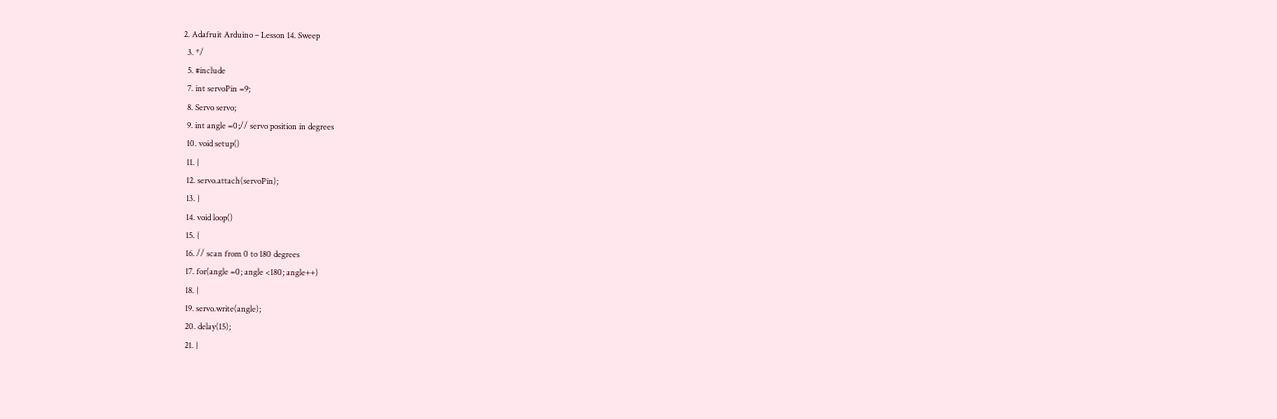2. Adafruit Arduino – Lesson 14. Sweep
  3. */
  5. #include
  7. int servoPin =9;
  8. Servo servo;
  9. int angle =0;// servo position in degrees
  10. void setup()
  11. {
  12. servo.attach(servoPin);
  13. }
  14. void loop()
  15. {
  16. // scan from 0 to 180 degrees
  17. for(angle =0; angle <180; angle++)
  18. {
  19. servo.write(angle);
  20. delay(15);
  21. }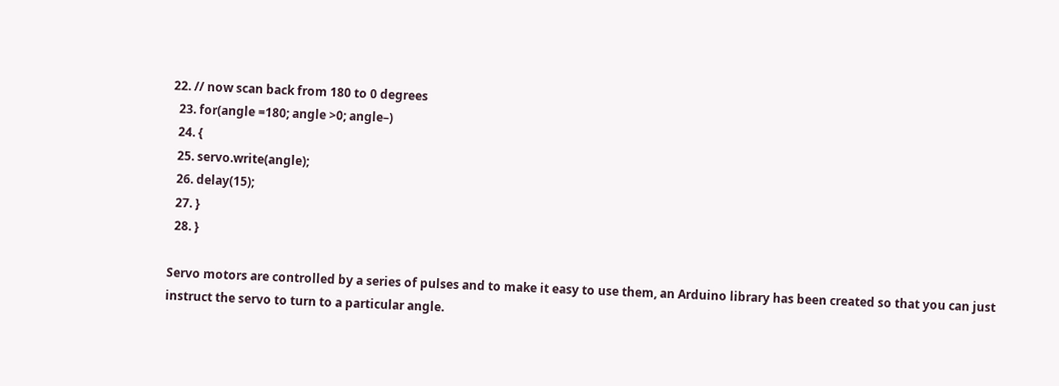22. // now scan back from 180 to 0 degrees
  23. for(angle =180; angle >0; angle–)
  24. {
  25. servo.write(angle);
  26. delay(15);
  27. }
  28. }

Servo motors are controlled by a series of pulses and to make it easy to use them, an Arduino library has been created so that you can just instruct the servo to turn to a particular angle.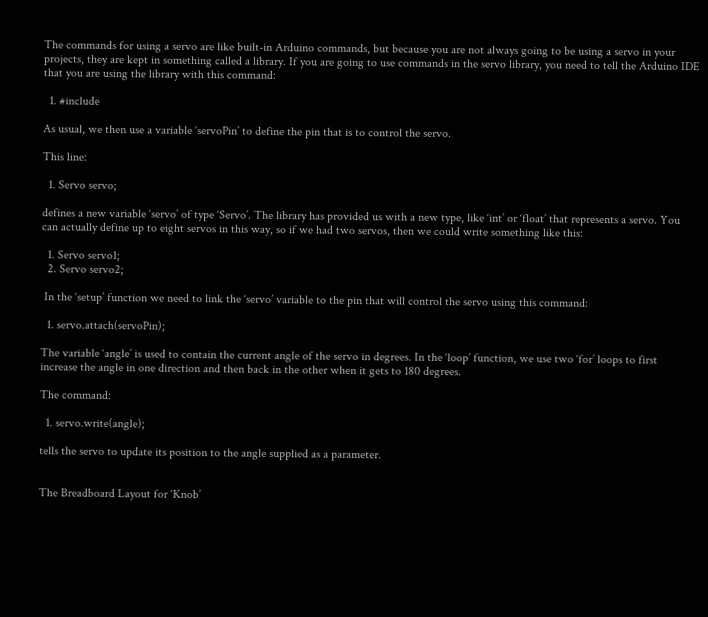The commands for using a servo are like built-in Arduino commands, but because you are not always going to be using a servo in your projects, they are kept in something called a library. If you are going to use commands in the servo library, you need to tell the Arduino IDE that you are using the library with this command:

  1. #include

As usual, we then use a variable ‘servoPin’ to define the pin that is to control the servo.

This line:

  1. Servo servo;

defines a new variable ‘servo’ of type ‘Servo’. The library has provided us with a new type, like ‘int’ or ‘float’ that represents a servo. You can actually define up to eight servos in this way, so if we had two servos, then we could write something like this:

  1. Servo servo1;
  2. Servo servo2;

 In the ‘setup’ function we need to link the ‘servo’ variable to the pin that will control the servo using this command:

  1. servo.attach(servoPin);

The variable ‘angle’ is used to contain the current angle of the servo in degrees. In the ‘loop’ function, we use two ‘for’ loops to first increase the angle in one direction and then back in the other when it gets to 180 degrees.

The command:

  1. servo.write(angle);

tells the servo to update its position to the angle supplied as a parameter.


The Breadboard Layout for ‘Knob’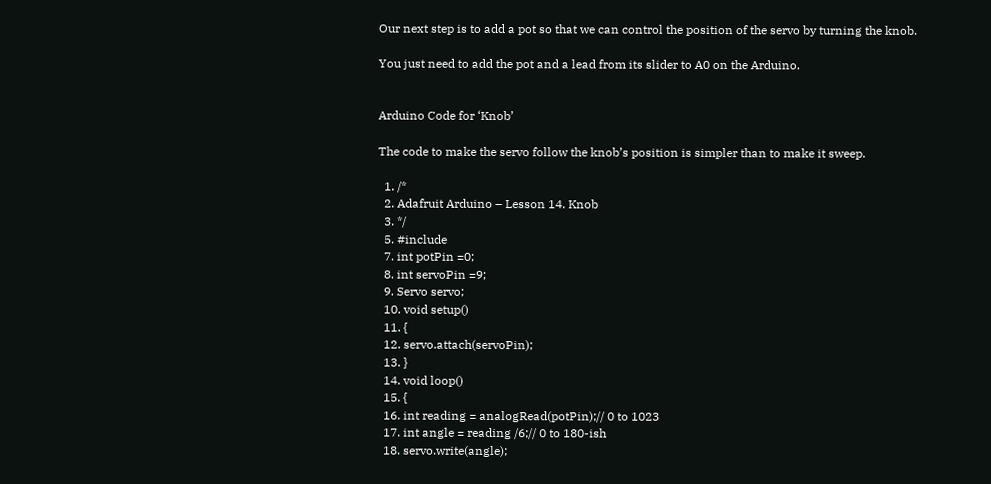Our next step is to add a pot so that we can control the position of the servo by turning the knob.

You just need to add the pot and a lead from its slider to A0 on the Arduino.


Arduino Code for ‘Knob’

The code to make the servo follow the knob’s position is simpler than to make it sweep.

  1. /*
  2. Adafruit Arduino – Lesson 14. Knob
  3. */
  5. #include
  7. int potPin =0;
  8. int servoPin =9;
  9. Servo servo;
  10. void setup()
  11. {
  12. servo.attach(servoPin);
  13. }
  14. void loop()
  15. {
  16. int reading = analogRead(potPin);// 0 to 1023
  17. int angle = reading /6;// 0 to 180-ish
  18. servo.write(angle);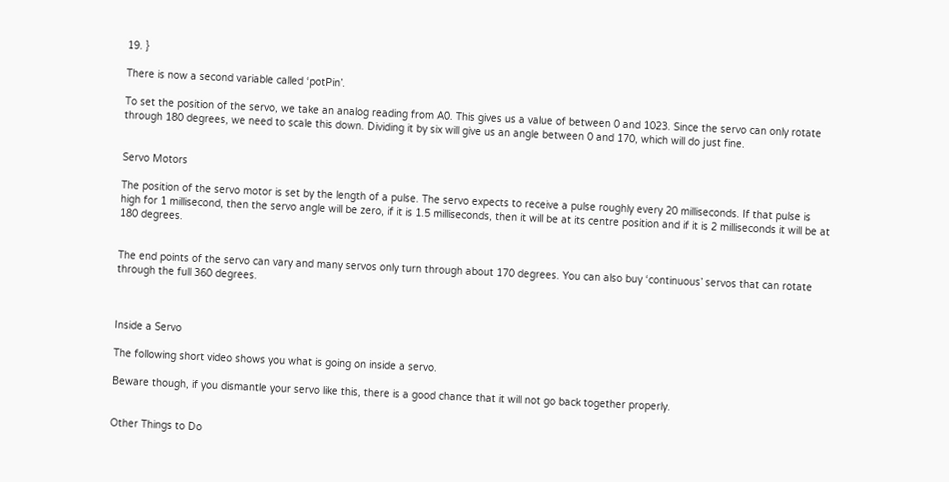19. }

There is now a second variable called ‘potPin’.

To set the position of the servo, we take an analog reading from A0. This gives us a value of between 0 and 1023. Since the servo can only rotate through 180 degrees, we need to scale this down. Dividing it by six will give us an angle between 0 and 170, which will do just fine.


Servo Motors

The position of the servo motor is set by the length of a pulse. The servo expects to receive a pulse roughly every 20 milliseconds. If that pulse is high for 1 millisecond, then the servo angle will be zero, if it is 1.5 milliseconds, then it will be at its centre position and if it is 2 milliseconds it will be at 180 degrees.


The end points of the servo can vary and many servos only turn through about 170 degrees. You can also buy ‘continuous’ servos that can rotate through the full 360 degrees.



Inside a Servo

The following short video shows you what is going on inside a servo.

Beware though, if you dismantle your servo like this, there is a good chance that it will not go back together properly.


Other Things to Do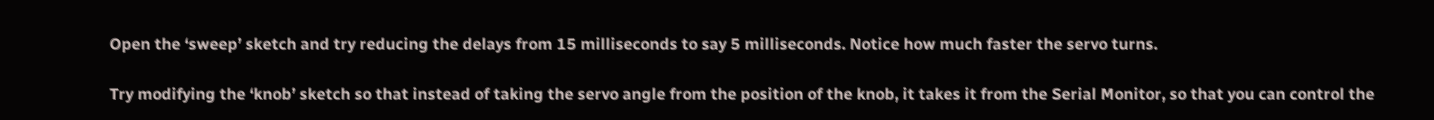Open the ‘sweep’ sketch and try reducing the delays from 15 milliseconds to say 5 milliseconds. Notice how much faster the servo turns.

Try modifying the ‘knob’ sketch so that instead of taking the servo angle from the position of the knob, it takes it from the Serial Monitor, so that you can control the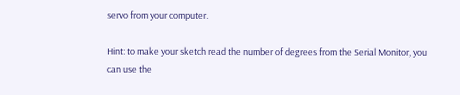servo from your computer.

Hint: to make your sketch read the number of degrees from the Serial Monitor, you can use the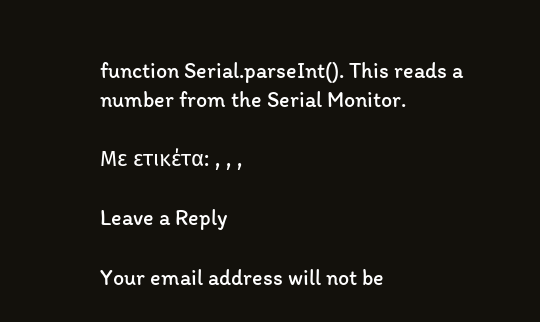function Serial.parseInt(). This reads a number from the Serial Monitor.

Με ετικέτα: , , ,

Leave a Reply

Your email address will not be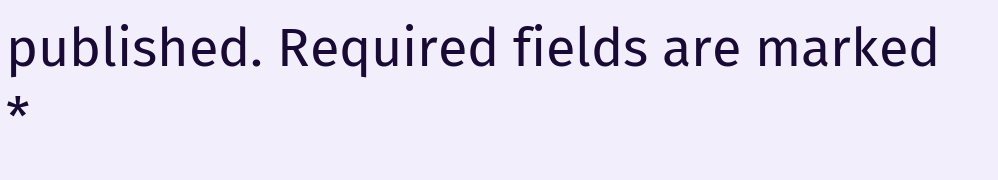published. Required fields are marked *